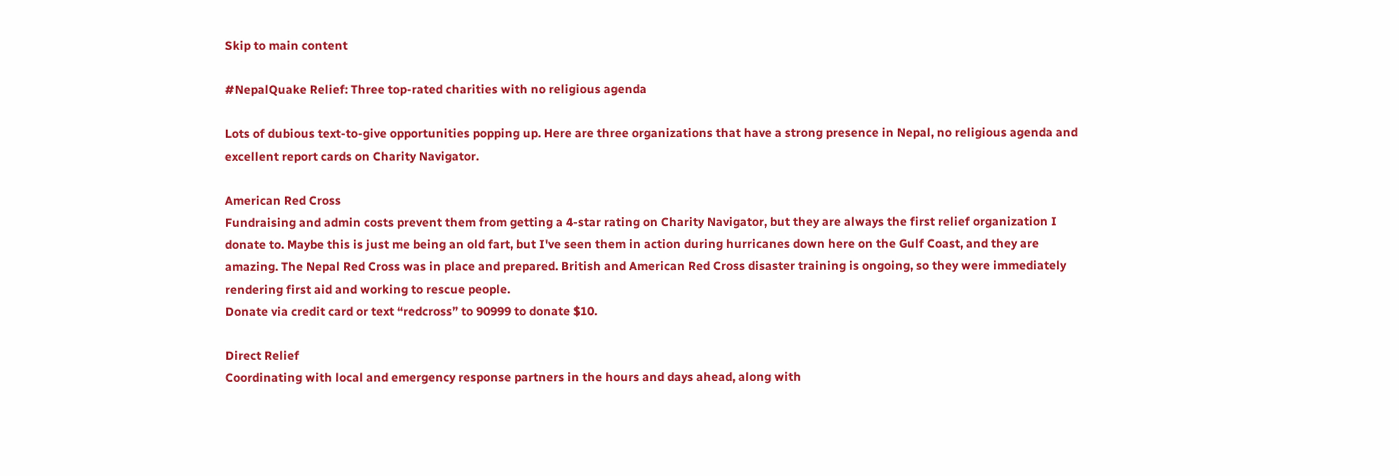Skip to main content

#NepalQuake Relief: Three top-rated charities with no religious agenda

Lots of dubious text-to-give opportunities popping up. Here are three organizations that have a strong presence in Nepal, no religious agenda and excellent report cards on Charity Navigator.

American Red Cross
Fundraising and admin costs prevent them from getting a 4-star rating on Charity Navigator, but they are always the first relief organization I donate to. Maybe this is just me being an old fart, but I've seen them in action during hurricanes down here on the Gulf Coast, and they are amazing. The Nepal Red Cross was in place and prepared. British and American Red Cross disaster training is ongoing, so they were immediately rendering first aid and working to rescue people.
Donate via credit card or text “redcross” to 90999 to donate $10.

Direct Relief
Coordinating with local and emergency response partners in the hours and days ahead, along with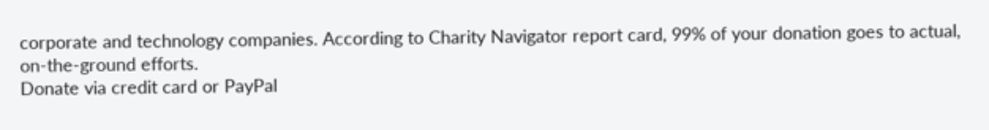corporate and technology companies. According to Charity Navigator report card, 99% of your donation goes to actual, on-the-ground efforts.
Donate via credit card or PayPal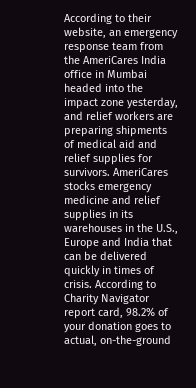According to their website, an emergency response team from the AmeriCares India office in Mumbai headed into the impact zone yesterday, and relief workers are preparing shipments of medical aid and relief supplies for survivors. AmeriCares stocks emergency medicine and relief supplies in its warehouses in the U.S., Europe and India that can be delivered quickly in times of crisis. According to Charity Navigator report card, 98.2% of your donation goes to actual, on-the-ground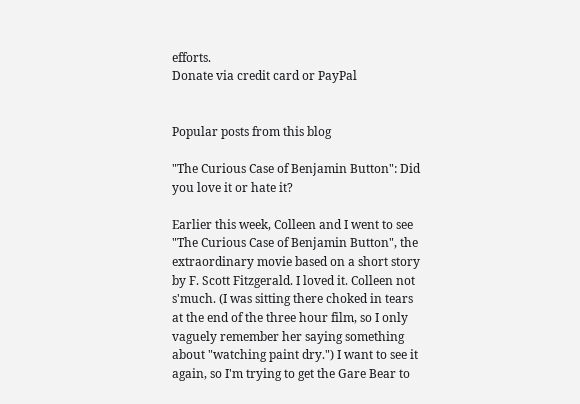efforts.
Donate via credit card or PayPal


Popular posts from this blog

"The Curious Case of Benjamin Button": Did you love it or hate it?

Earlier this week, Colleen and I went to see "The Curious Case of Benjamin Button", the extraordinary movie based on a short story by F. Scott Fitzgerald. I loved it. Colleen not s'much. (I was sitting there choked in tears at the end of the three hour film, so I only vaguely remember her saying something about "watching paint dry.") I want to see it again, so I'm trying to get the Gare Bear to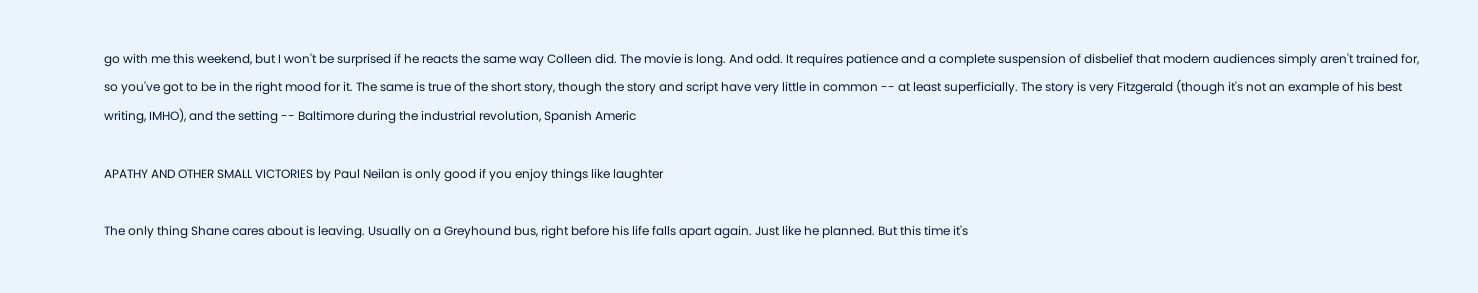go with me this weekend, but I won't be surprised if he reacts the same way Colleen did. The movie is long. And odd. It requires patience and a complete suspension of disbelief that modern audiences simply aren't trained for, so you've got to be in the right mood for it. The same is true of the short story, though the story and script have very little in common -- at least superficially. The story is very Fitzgerald (though it's not an example of his best writing, IMHO), and the setting -- Baltimore during the industrial revolution, Spanish Americ

APATHY AND OTHER SMALL VICTORIES by Paul Neilan is only good if you enjoy things like laughter

The only thing Shane cares about is leaving. Usually on a Greyhound bus, right before his life falls apart again. Just like he planned. But this time it's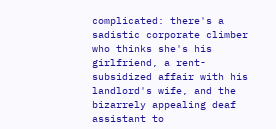complicated: there's a sadistic corporate climber who thinks she's his girlfriend, a rent-subsidized affair with his landlord's wife, and the bizarrely appealing deaf assistant to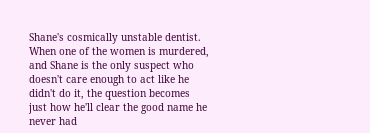Shane's cosmically unstable dentist. When one of the women is murdered, and Shane is the only suspect who doesn't care enough to act like he didn't do it, the question becomes just how he'll clear the good name he never had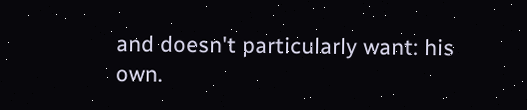and doesn't particularly want: his own.